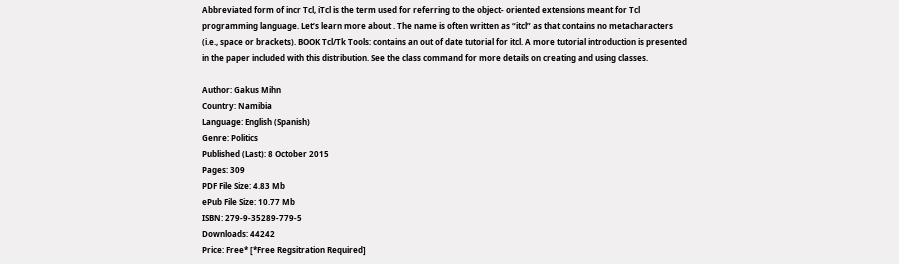Abbreviated form of incr Tcl, iTcl is the term used for referring to the object- oriented extensions meant for Tcl programming language. Let’s learn more about . The name is often written as “itcl” as that contains no metacharacters (i.e., space or brackets). BOOK Tcl/Tk Tools: contains an out of date tutorial for itcl. A more tutorial introduction is presented in the paper included with this distribution. See the class command for more details on creating and using classes.

Author: Gakus Mihn
Country: Namibia
Language: English (Spanish)
Genre: Politics
Published (Last): 8 October 2015
Pages: 309
PDF File Size: 4.83 Mb
ePub File Size: 10.77 Mb
ISBN: 279-9-35289-779-5
Downloads: 44242
Price: Free* [*Free Regsitration Required]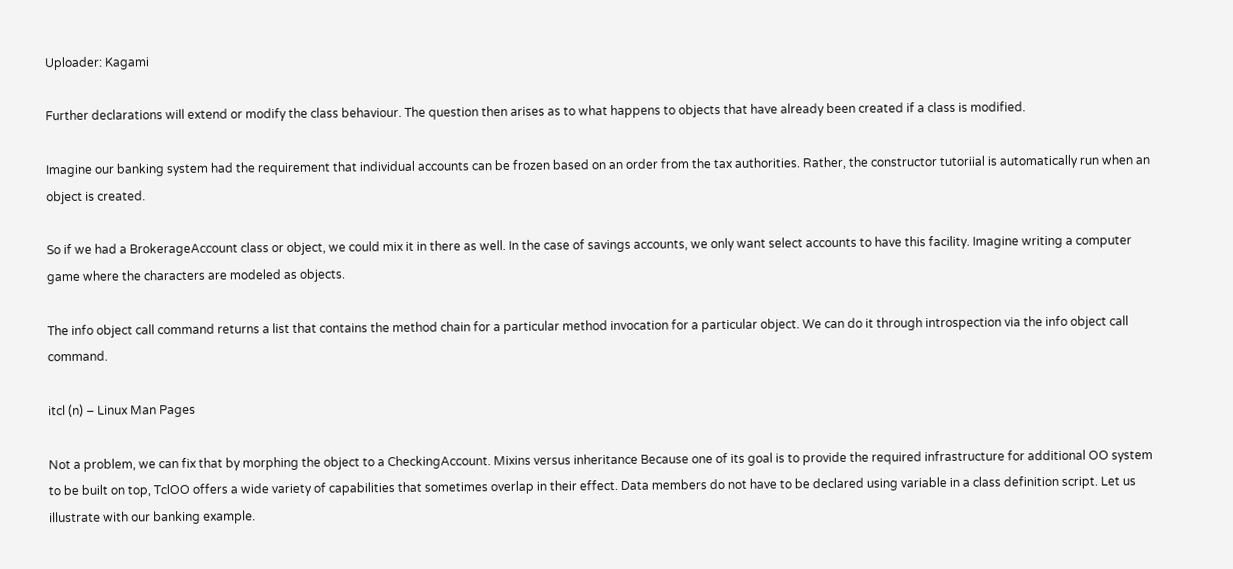Uploader: Kagami

Further declarations will extend or modify the class behaviour. The question then arises as to what happens to objects that have already been created if a class is modified.

Imagine our banking system had the requirement that individual accounts can be frozen based on an order from the tax authorities. Rather, the constructor tutoriial is automatically run when an object is created.

So if we had a BrokerageAccount class or object, we could mix it in there as well. In the case of savings accounts, we only want select accounts to have this facility. Imagine writing a computer game where the characters are modeled as objects.

The info object call command returns a list that contains the method chain for a particular method invocation for a particular object. We can do it through introspection via the info object call command.

itcl (n) – Linux Man Pages

Not a problem, we can fix that by morphing the object to a CheckingAccount. Mixins versus inheritance Because one of its goal is to provide the required infrastructure for additional OO system to be built on top, TclOO offers a wide variety of capabilities that sometimes overlap in their effect. Data members do not have to be declared using variable in a class definition script. Let us illustrate with our banking example.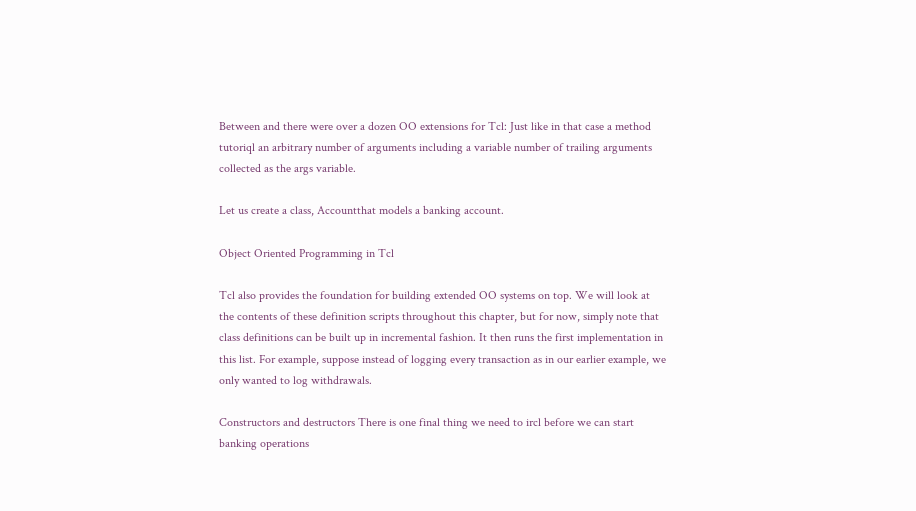Between and there were over a dozen OO extensions for Tcl: Just like in that case a method tutoriql an arbitrary number of arguments including a variable number of trailing arguments collected as the args variable.

Let us create a class, Accountthat models a banking account.

Object Oriented Programming in Tcl

Tcl also provides the foundation for building extended OO systems on top. We will look at the contents of these definition scripts throughout this chapter, but for now, simply note that class definitions can be built up in incremental fashion. It then runs the first implementation in this list. For example, suppose instead of logging every transaction as in our earlier example, we only wanted to log withdrawals.

Constructors and destructors There is one final thing we need to ircl before we can start banking operations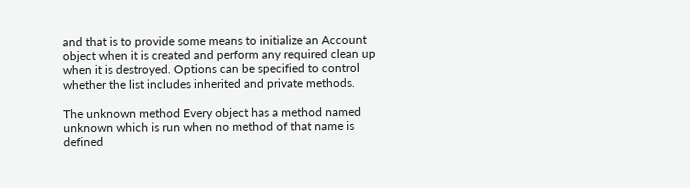and that is to provide some means to initialize an Account object when it is created and perform any required clean up when it is destroyed. Options can be specified to control whether the list includes inherited and private methods.

The unknown method Every object has a method named unknown which is run when no method of that name is defined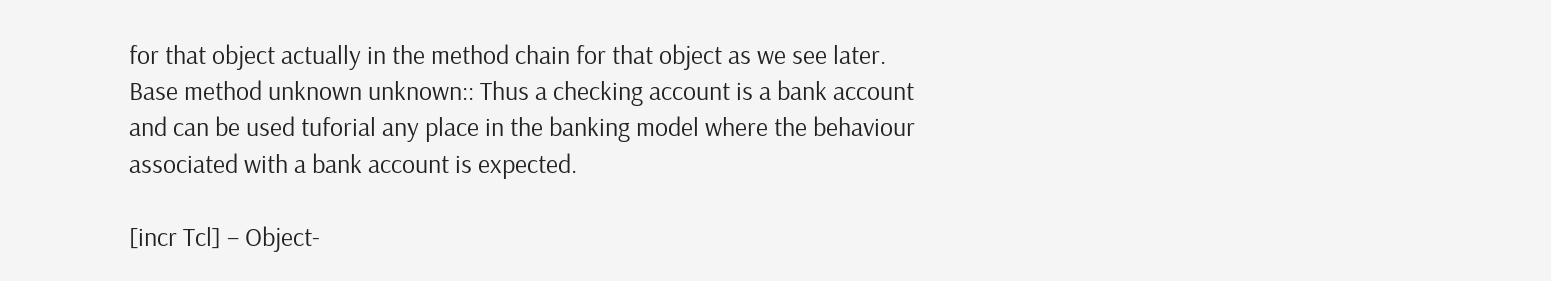for that object actually in the method chain for that object as we see later. Base method unknown unknown:: Thus a checking account is a bank account and can be used tuforial any place in the banking model where the behaviour associated with a bank account is expected.

[incr Tcl] – Object-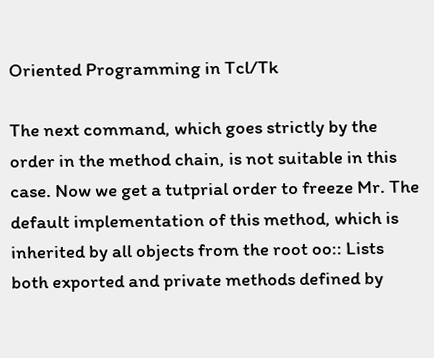Oriented Programming in Tcl/Tk

The next command, which goes strictly by the order in the method chain, is not suitable in this case. Now we get a tutprial order to freeze Mr. The default implementation of this method, which is inherited by all objects from the root oo:: Lists both exported and private methods defined by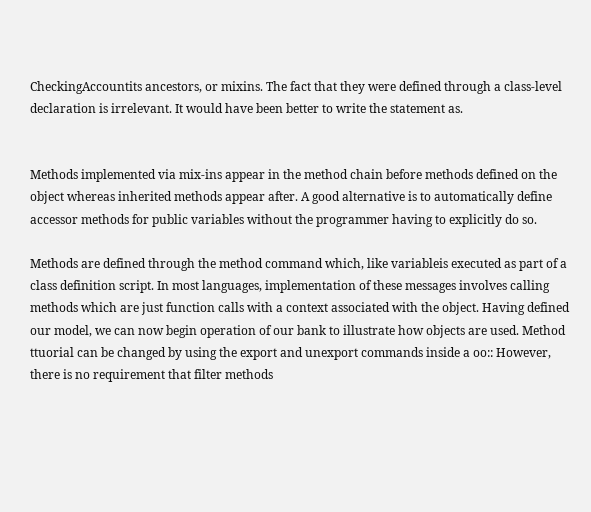CheckingAccountits ancestors, or mixins. The fact that they were defined through a class-level declaration is irrelevant. It would have been better to write the statement as.


Methods implemented via mix-ins appear in the method chain before methods defined on the object whereas inherited methods appear after. A good alternative is to automatically define accessor methods for public variables without the programmer having to explicitly do so.

Methods are defined through the method command which, like variableis executed as part of a class definition script. In most languages, implementation of these messages involves calling methods which are just function calls with a context associated with the object. Having defined our model, we can now begin operation of our bank to illustrate how objects are used. Method ttuorial can be changed by using the export and unexport commands inside a oo:: However, there is no requirement that filter methods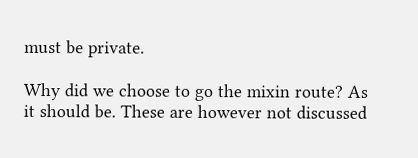must be private.

Why did we choose to go the mixin route? As it should be. These are however not discussed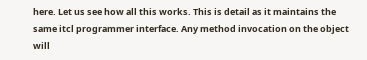here. Let us see how all this works. This is detail as it maintains the same itcl programmer interface. Any method invocation on the object will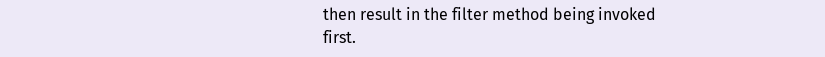then result in the filter method being invoked first.